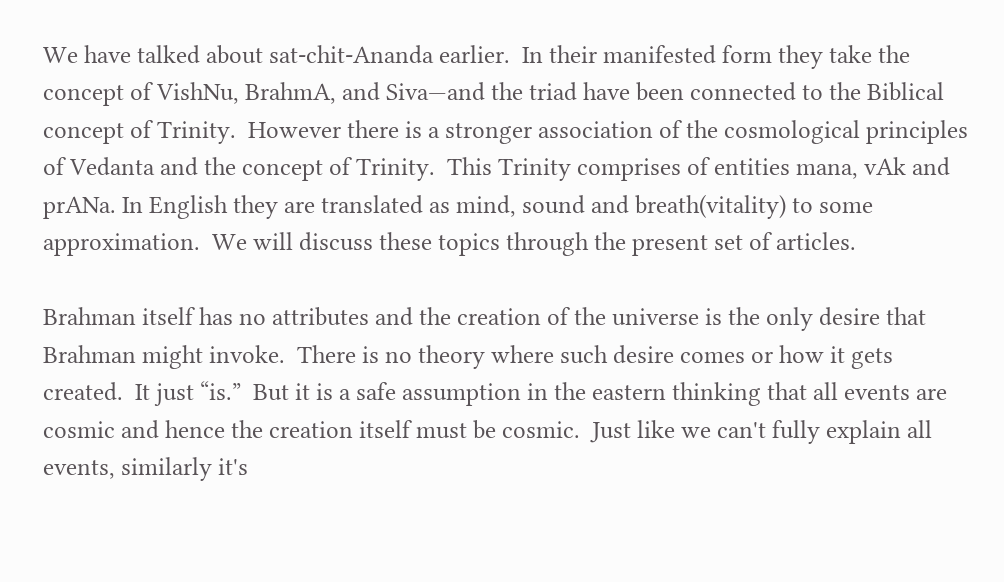We have talked about sat-chit-Ananda earlier.  In their manifested form they take the concept of VishNu, BrahmA, and Siva—and the triad have been connected to the Biblical concept of Trinity.  However there is a stronger association of the cosmological principles of Vedanta and the concept of Trinity.  This Trinity comprises of entities mana, vAk and prANa. In English they are translated as mind, sound and breath(vitality) to some approximation.  We will discuss these topics through the present set of articles.

Brahman itself has no attributes and the creation of the universe is the only desire that Brahman might invoke.  There is no theory where such desire comes or how it gets created.  It just “is.”  But it is a safe assumption in the eastern thinking that all events are cosmic and hence the creation itself must be cosmic.  Just like we can't fully explain all events, similarly it's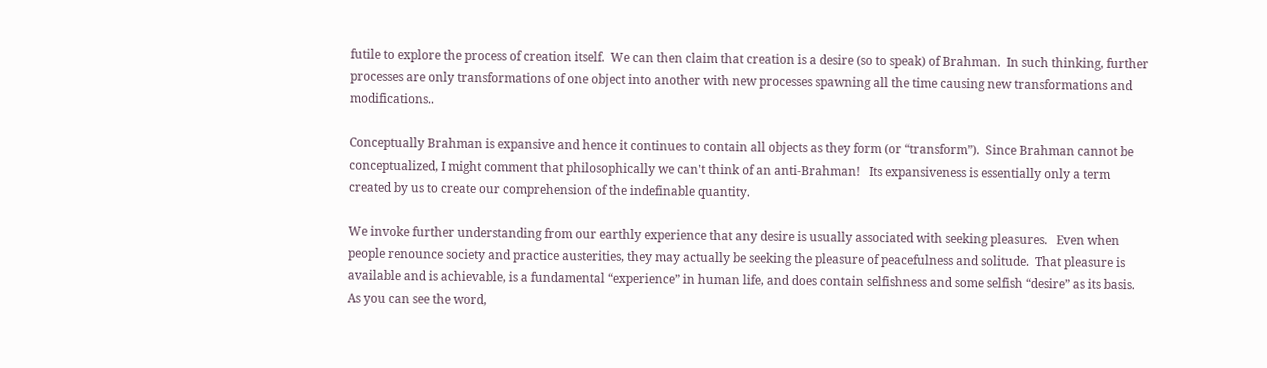futile to explore the process of creation itself.  We can then claim that creation is a desire (so to speak) of Brahman.  In such thinking, further processes are only transformations of one object into another with new processes spawning all the time causing new transformations and modifications..

Conceptually Brahman is expansive and hence it continues to contain all objects as they form (or “transform”).  Since Brahman cannot be conceptualized, I might comment that philosophically we can't think of an anti-Brahman!   Its expansiveness is essentially only a term created by us to create our comprehension of the indefinable quantity.

We invoke further understanding from our earthly experience that any desire is usually associated with seeking pleasures.   Even when people renounce society and practice austerities, they may actually be seeking the pleasure of peacefulness and solitude.  That pleasure is available and is achievable, is a fundamental “experience” in human life, and does contain selfishness and some selfish “desire” as its basis.   As you can see the word,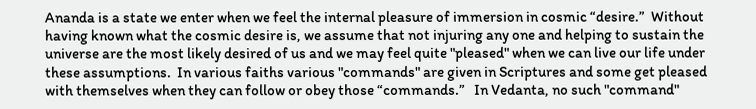Ananda is a state we enter when we feel the internal pleasure of immersion in cosmic “desire.”  Without having known what the cosmic desire is, we assume that not injuring any one and helping to sustain the universe are the most likely desired of us and we may feel quite "pleased" when we can live our life under these assumptions.  In various faiths various "commands" are given in Scriptures and some get pleased with themselves when they can follow or obey those “commands.”   In Vedanta, no such "command"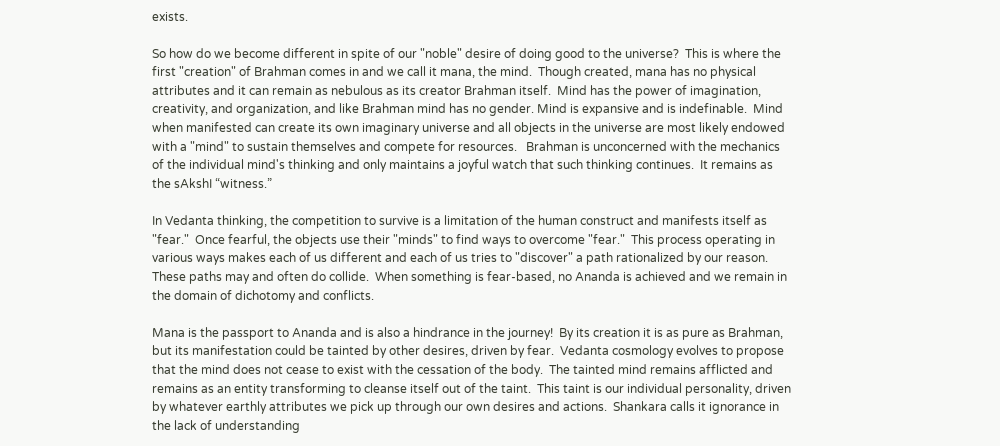exists.

So how do we become different in spite of our "noble" desire of doing good to the universe?  This is where the first "creation" of Brahman comes in and we call it mana, the mind.  Though created, mana has no physical attributes and it can remain as nebulous as its creator Brahman itself.  Mind has the power of imagination, creativity, and organization, and like Brahman mind has no gender. Mind is expansive and is indefinable.  Mind when manifested can create its own imaginary universe and all objects in the universe are most likely endowed with a "mind" to sustain themselves and compete for resources.   Brahman is unconcerned with the mechanics of the individual mind's thinking and only maintains a joyful watch that such thinking continues.  It remains as the sAkshI “witness.”

In Vedanta thinking, the competition to survive is a limitation of the human construct and manifests itself as "fear."  Once fearful, the objects use their "minds" to find ways to overcome "fear."  This process operating in various ways makes each of us different and each of us tries to "discover" a path rationalized by our reason.  These paths may and often do collide.  When something is fear-based, no Ananda is achieved and we remain in the domain of dichotomy and conflicts.

Mana is the passport to Ananda and is also a hindrance in the journey!  By its creation it is as pure as Brahman, but its manifestation could be tainted by other desires, driven by fear.  Vedanta cosmology evolves to propose that the mind does not cease to exist with the cessation of the body.  The tainted mind remains afflicted and remains as an entity transforming to cleanse itself out of the taint.  This taint is our individual personality, driven by whatever earthly attributes we pick up through our own desires and actions.  Shankara calls it ignorance in the lack of understanding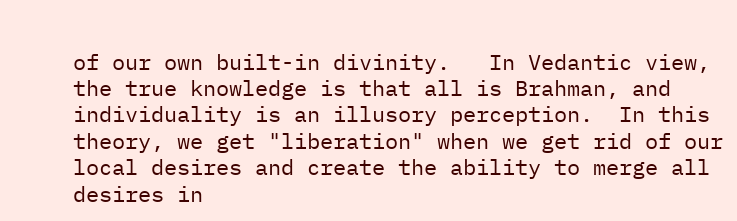of our own built-in divinity.   In Vedantic view, the true knowledge is that all is Brahman, and individuality is an illusory perception.  In this theory, we get "liberation" when we get rid of our local desires and create the ability to merge all desires in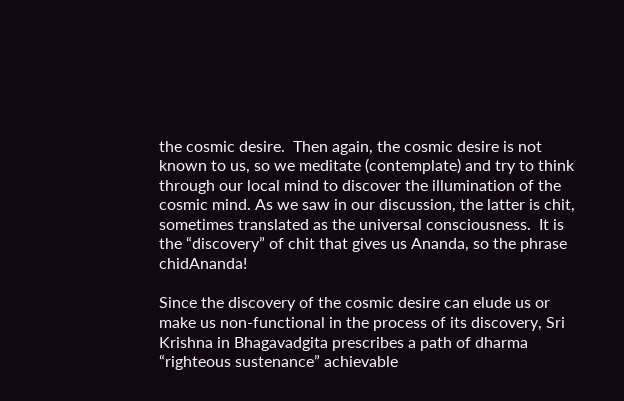the cosmic desire.  Then again, the cosmic desire is not known to us, so we meditate (contemplate) and try to think through our local mind to discover the illumination of the cosmic mind. As we saw in our discussion, the latter is chit, sometimes translated as the universal consciousness.  It is the “discovery” of chit that gives us Ananda, so the phrase chidAnanda!

Since the discovery of the cosmic desire can elude us or make us non-functional in the process of its discovery, Sri Krishna in Bhagavadgita prescribes a path of dharma “righteous sustenance” achievable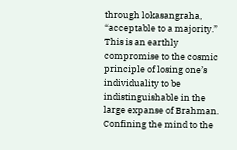through lokasangraha, “acceptable to a majority.” This is an earthly compromise to the cosmic principle of losing one’s individuality to be indistinguishable in the large expanse of Brahman.  Confining the mind to the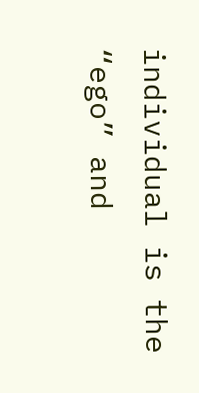individual is the “ego” and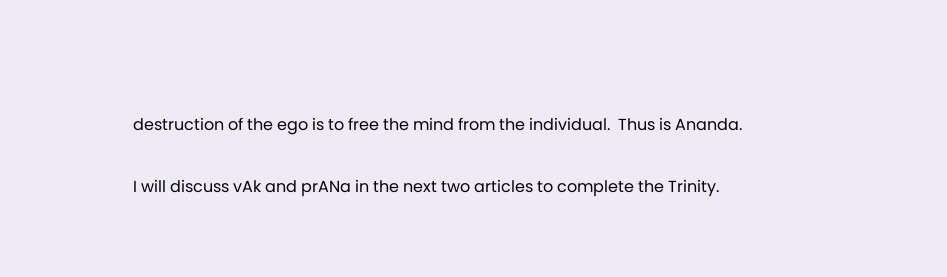destruction of the ego is to free the mind from the individual.  Thus is Ananda.

I will discuss vAk and prANa in the next two articles to complete the Trinity.